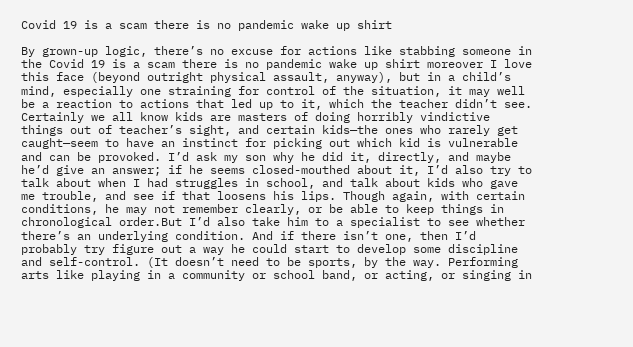Covid 19 is a scam there is no pandemic wake up shirt

By grown-up logic, there’s no excuse for actions like stabbing someone in the Covid 19 is a scam there is no pandemic wake up shirt moreover I love this face (beyond outright physical assault, anyway), but in a child’s mind, especially one straining for control of the situation, it may well be a reaction to actions that led up to it, which the teacher didn’t see. Certainly we all know kids are masters of doing horribly vindictive things out of teacher’s sight, and certain kids—the ones who rarely get caught—seem to have an instinct for picking out which kid is vulnerable and can be provoked. I’d ask my son why he did it, directly, and maybe he’d give an answer; if he seems closed-mouthed about it, I’d also try to talk about when I had struggles in school, and talk about kids who gave me trouble, and see if that loosens his lips. Though again, with certain conditions, he may not remember clearly, or be able to keep things in chronological order.But I’d also take him to a specialist to see whether there’s an underlying condition. And if there isn’t one, then I’d probably try figure out a way he could start to develop some discipline and self-control. (It doesn’t need to be sports, by the way. Performing arts like playing in a community or school band, or acting, or singing in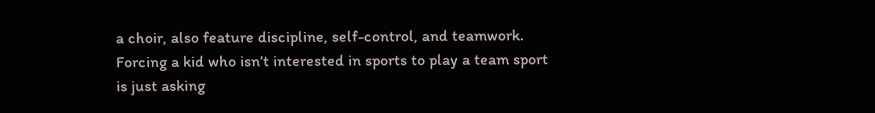a choir, also feature discipline, self-control, and teamwork. Forcing a kid who isn’t interested in sports to play a team sport is just asking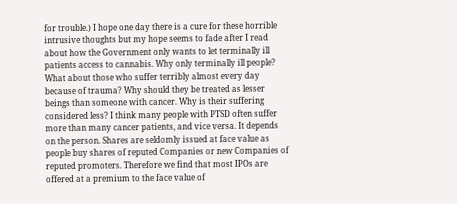for trouble.) I hope one day there is a cure for these horrible intrusive thoughts but my hope seems to fade after I read about how the Government only wants to let terminally ill patients access to cannabis. Why only terminally ill people? What about those who suffer terribly almost every day because of trauma? Why should they be treated as lesser beings than someone with cancer. Why is their suffering considered less? I think many people with PTSD often suffer more than many cancer patients, and vice versa. It depends on the person. Shares are seldomly issued at face value as people buy shares of reputed Companies or new Companies of reputed promoters. Therefore we find that most IPOs are offered at a premium to the face value of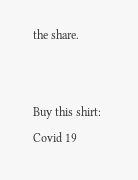the share.


Buy this shirt: Covid 19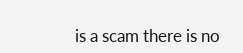is a scam there is no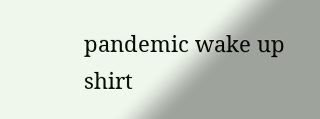pandemic wake up shirt